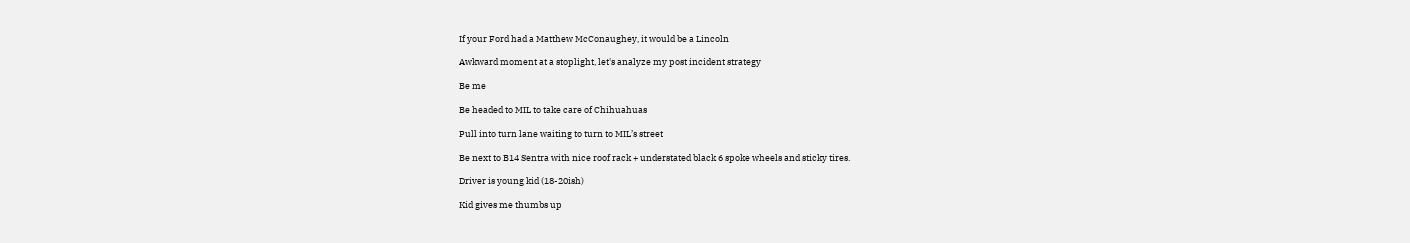If your Ford had a Matthew McConaughey, it would be a Lincoln

Awkward moment at a stoplight, let's analyze my post incident strategy

Be me

Be headed to MIL to take care of Chihuahuas

Pull into turn lane waiting to turn to MIL’s street

Be next to B14 Sentra with nice roof rack + understated black 6 spoke wheels and sticky tires.

Driver is young kid (18-20ish)

Kid gives me thumbs up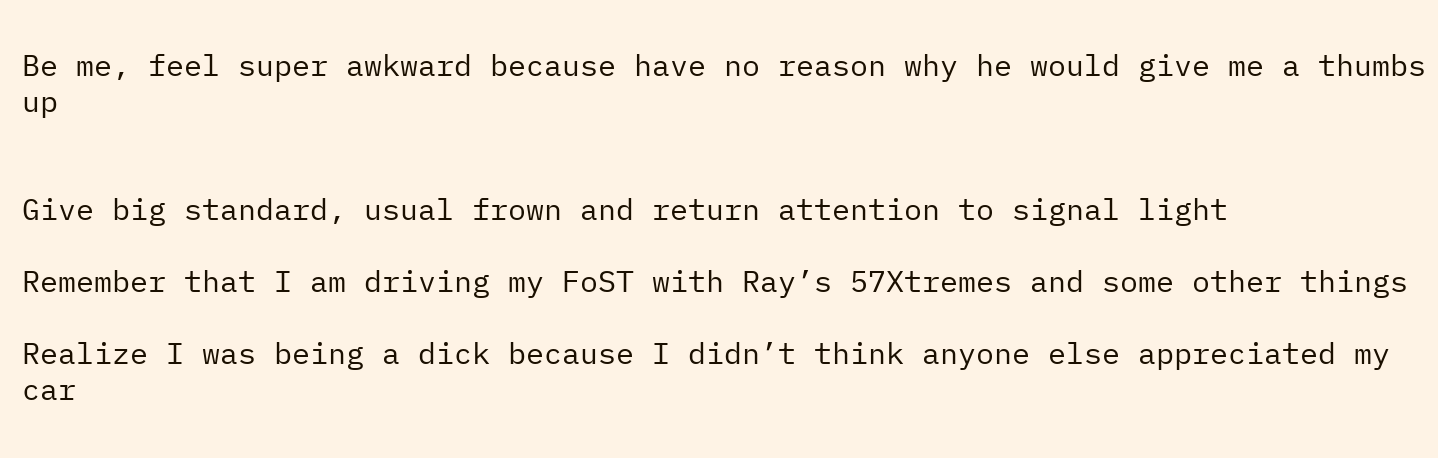Be me, feel super awkward because have no reason why he would give me a thumbs up


Give big standard, usual frown and return attention to signal light

Remember that I am driving my FoST with Ray’s 57Xtremes and some other things

Realize I was being a dick because I didn’t think anyone else appreciated my car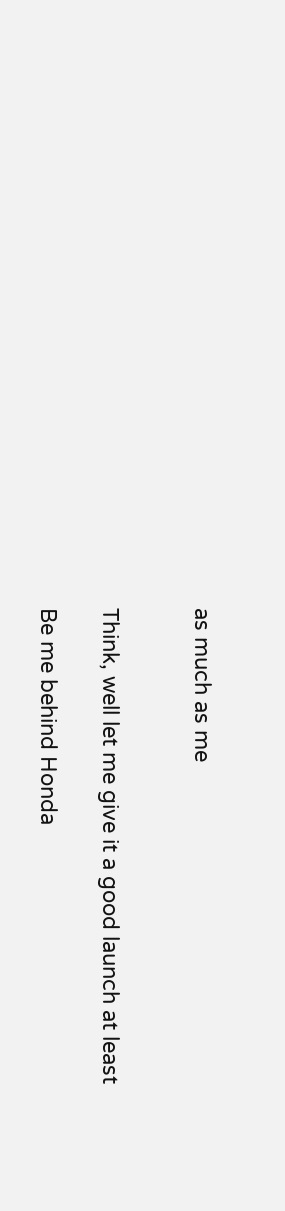as much as me


Think, well let me give it a good launch at least

Be me behind Honda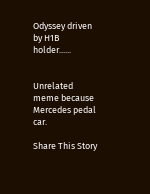Odyssey driven by H1B holder......


Unrelated meme because Mercedes pedal car.

Share This Story